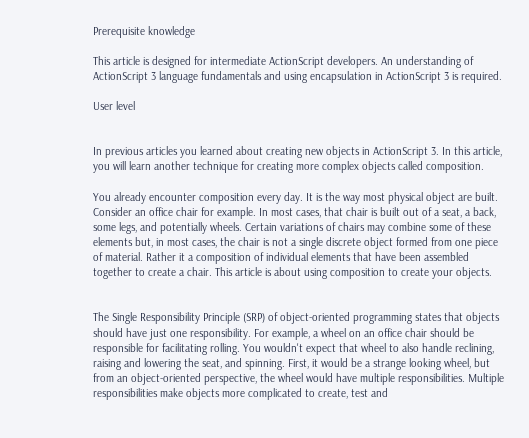Prerequisite knowledge

This article is designed for intermediate ActionScript developers. An understanding of ActionScript 3 language fundamentals and using encapsulation in ActionScript 3 is required.

User level


In previous articles you learned about creating new objects in ActionScript 3. In this article, you will learn another technique for creating more complex objects called composition.

You already encounter composition every day. It is the way most physical object are built. Consider an office chair for example. In most cases, that chair is built out of a seat, a back, some legs, and potentially wheels. Certain variations of chairs may combine some of these elements but, in most cases, the chair is not a single discrete object formed from one piece of material. Rather it a composition of individual elements that have been assembled together to create a chair. This article is about using composition to create your objects.


The Single Responsibility Principle (SRP) of object-oriented programming states that objects should have just one responsibility. For example, a wheel on an office chair should be responsible for facilitating rolling. You wouldn't expect that wheel to also handle reclining, raising and lowering the seat, and spinning. First, it would be a strange looking wheel, but from an object-oriented perspective, the wheel would have multiple responsibilities. Multiple responsibilities make objects more complicated to create, test and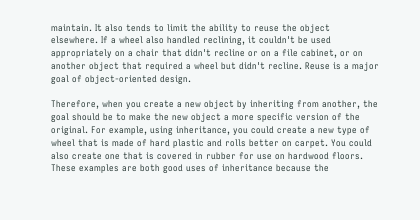maintain. It also tends to limit the ability to reuse the object elsewhere. If a wheel also handled reclining, it couldn't be used appropriately on a chair that didn't recline or on a file cabinet, or on another object that required a wheel but didn't recline. Reuse is a major goal of object-oriented design.

Therefore, when you create a new object by inheriting from another, the goal should be to make the new object a more specific version of the original. For example, using inheritance, you could create a new type of wheel that is made of hard plastic and rolls better on carpet. You could also create one that is covered in rubber for use on hardwood floors. These examples are both good uses of inheritance because the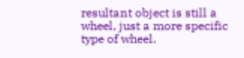resultant object is still a wheel, just a more specific type of wheel.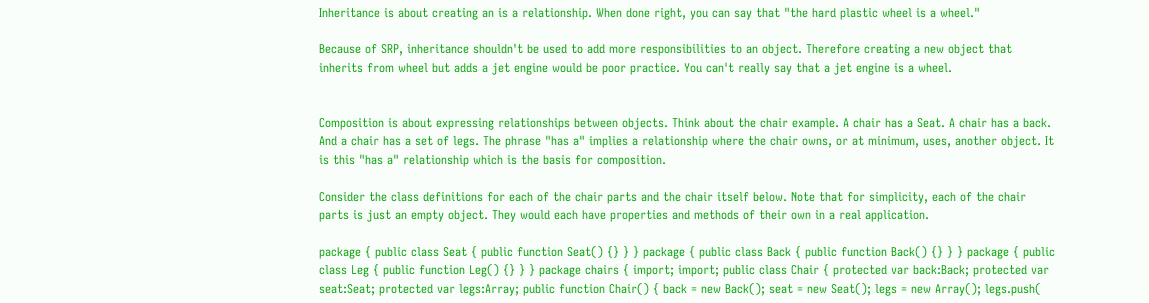Inheritance is about creating an is a relationship. When done right, you can say that "the hard plastic wheel is a wheel."

Because of SRP, inheritance shouldn't be used to add more responsibilities to an object. Therefore creating a new object that inherits from wheel but adds a jet engine would be poor practice. You can't really say that a jet engine is a wheel.


Composition is about expressing relationships between objects. Think about the chair example. A chair has a Seat. A chair has a back. And a chair has a set of legs. The phrase "has a" implies a relationship where the chair owns, or at minimum, uses, another object. It is this "has a" relationship which is the basis for composition.

Consider the class definitions for each of the chair parts and the chair itself below. Note that for simplicity, each of the chair parts is just an empty object. They would each have properties and methods of their own in a real application.

package { public class Seat { public function Seat() {} } } package { public class Back { public function Back() {} } } package { public class Leg { public function Leg() {} } } package chairs { import; import; public class Chair { protected var back:Back; protected var seat:Seat; protected var legs:Array; public function Chair() { back = new Back(); seat = new Seat(); legs = new Array(); legs.push(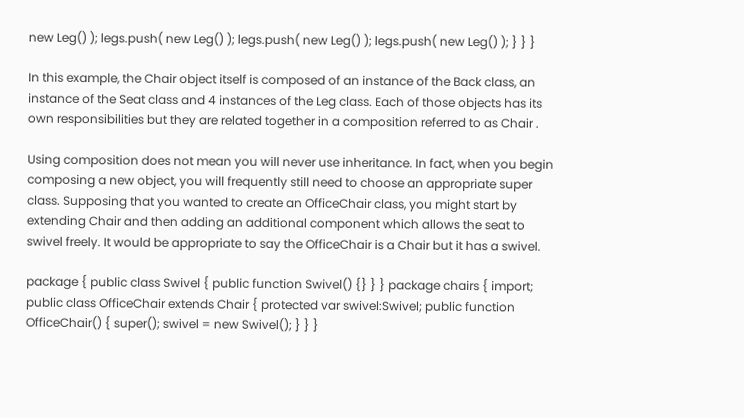new Leg() ); legs.push( new Leg() ); legs.push( new Leg() ); legs.push( new Leg() ); } } }

In this example, the Chair object itself is composed of an instance of the Back class, an instance of the Seat class and 4 instances of the Leg class. Each of those objects has its own responsibilities but they are related together in a composition referred to as Chair .

Using composition does not mean you will never use inheritance. In fact, when you begin composing a new object, you will frequently still need to choose an appropriate super class. Supposing that you wanted to create an OfficeChair class, you might start by extending Chair and then adding an additional component which allows the seat to swivel freely. It would be appropriate to say the OfficeChair is a Chair but it has a swivel.

package { public class Swivel { public function Swivel() {} } } package chairs { import; public class OfficeChair extends Chair { protected var swivel:Swivel; public function OfficeChair() { super(); swivel = new Swivel(); } } }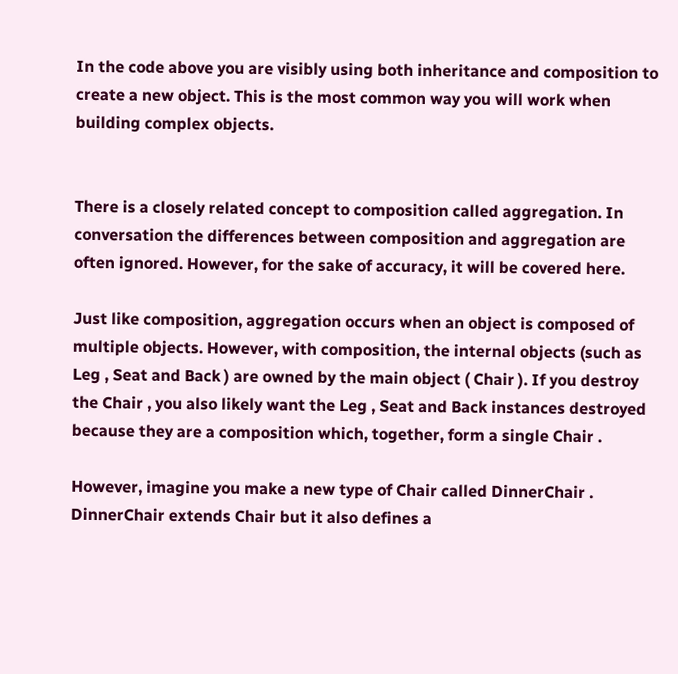In the code above you are visibly using both inheritance and composition to create a new object. This is the most common way you will work when building complex objects.


There is a closely related concept to composition called aggregation. In conversation the differences between composition and aggregation are often ignored. However, for the sake of accuracy, it will be covered here.

Just like composition, aggregation occurs when an object is composed of multiple objects. However, with composition, the internal objects (such as Leg , Seat and Back ) are owned by the main object ( Chair ). If you destroy the Chair , you also likely want the Leg , Seat and Back instances destroyed because they are a composition which, together, form a single Chair .

However, imagine you make a new type of Chair called DinnerChair . DinnerChair extends Chair but it also defines a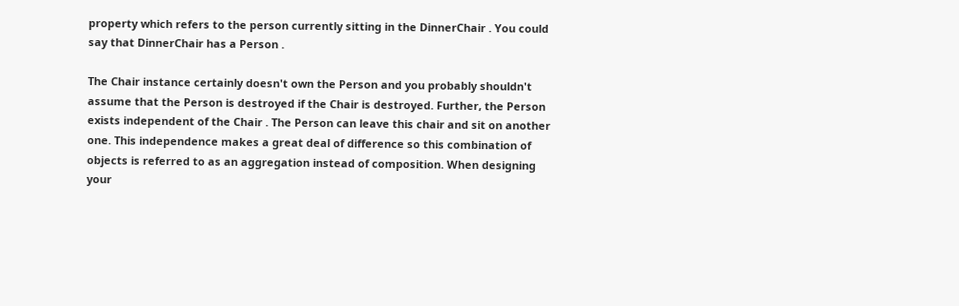property which refers to the person currently sitting in the DinnerChair . You could say that DinnerChair has a Person .

The Chair instance certainly doesn't own the Person and you probably shouldn't assume that the Person is destroyed if the Chair is destroyed. Further, the Person exists independent of the Chair . The Person can leave this chair and sit on another one. This independence makes a great deal of difference so this combination of objects is referred to as an aggregation instead of composition. When designing your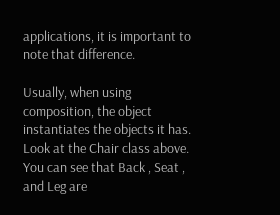applications, it is important to note that difference.

Usually, when using composition, the object instantiates the objects it has. Look at the Chair class above. You can see that Back , Seat , and Leg are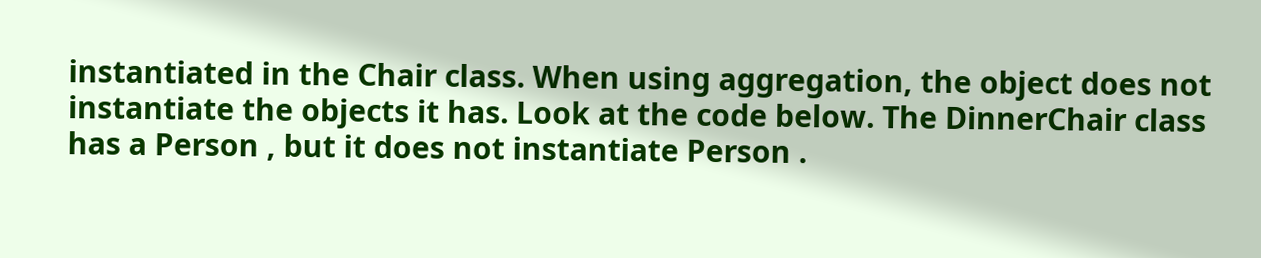instantiated in the Chair class. When using aggregation, the object does not instantiate the objects it has. Look at the code below. The DinnerChair class has a Person , but it does not instantiate Person .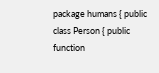package humans { public class Person { public function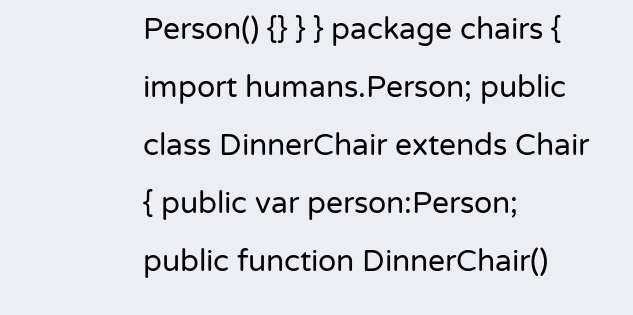Person() {} } } package chairs { import humans.Person; public class DinnerChair extends Chair { public var person:Person; public function DinnerChair()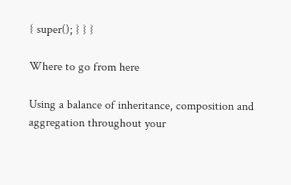{ super(); } } }

Where to go from here

Using a balance of inheritance, composition and aggregation throughout your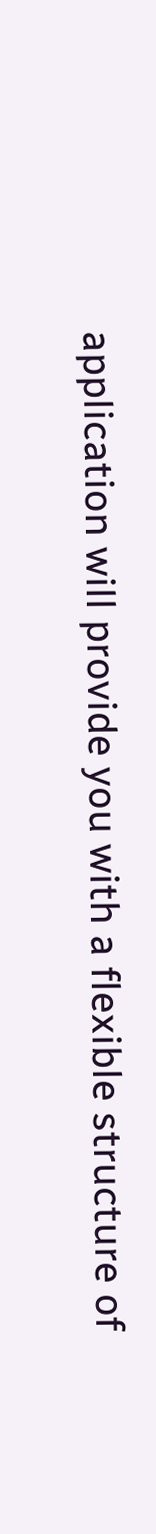application will provide you with a flexible structure of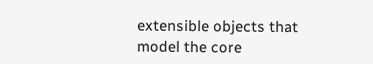extensible objects that model the core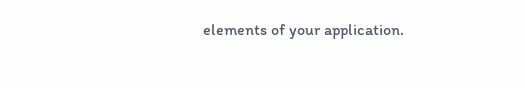elements of your application.